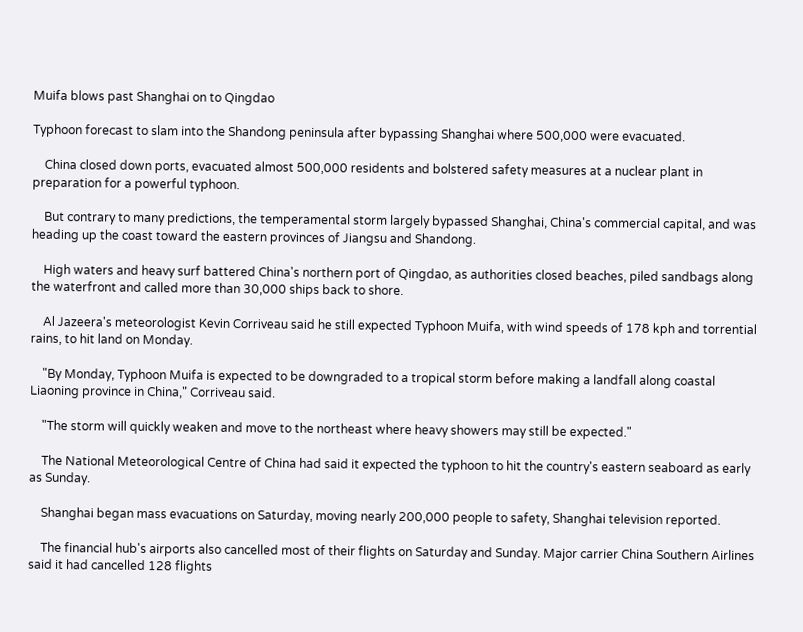Muifa blows past Shanghai on to Qingdao

Typhoon forecast to slam into the Shandong peninsula after bypassing Shanghai where 500,000 were evacuated.

    China closed down ports, evacuated almost 500,000 residents and bolstered safety measures at a nuclear plant in preparation for a powerful typhoon.

    But contrary to many predictions, the temperamental storm largely bypassed Shanghai, China's commercial capital, and was heading up the coast toward the eastern provinces of Jiangsu and Shandong.

    High waters and heavy surf battered China's northern port of Qingdao, as authorities closed beaches, piled sandbags along the waterfront and called more than 30,000 ships back to shore.

    Al Jazeera's meteorologist Kevin Corriveau said he still expected Typhoon Muifa, with wind speeds of 178 kph and torrential rains, to hit land on Monday.

    "By Monday, Typhoon Muifa is expected to be downgraded to a tropical storm before making a landfall along coastal Liaoning province in China," Corriveau said.

    "The storm will quickly weaken and move to the northeast where heavy showers may still be expected."

    The National Meteorological Centre of China had said it expected the typhoon to hit the country's eastern seaboard as early as Sunday.

    Shanghai began mass evacuations on Saturday, moving nearly 200,000 people to safety, Shanghai television reported.

    The financial hub's airports also cancelled most of their flights on Saturday and Sunday. Major carrier China Southern Airlines said it had cancelled 128 flights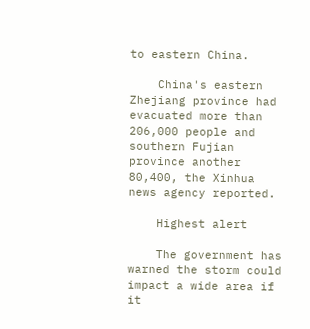to eastern China.

    China's eastern Zhejiang province had evacuated more than 206,000 people and southern Fujian province another 80,400, the Xinhua news agency reported.

    Highest alert

    The government has warned the storm could impact a wide area if it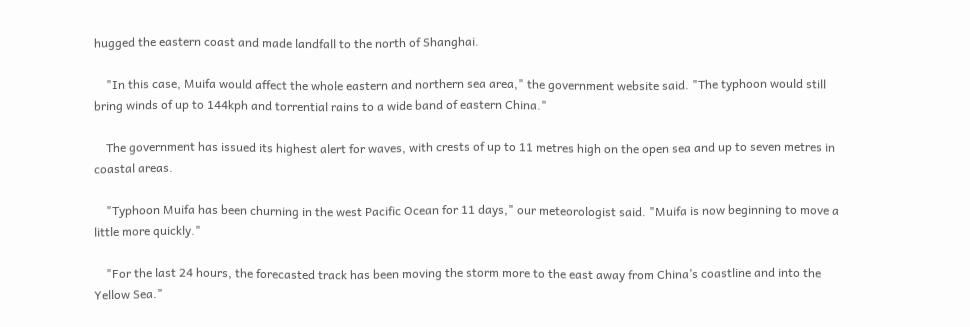hugged the eastern coast and made landfall to the north of Shanghai.

    "In this case, Muifa would affect the whole eastern and northern sea area," the government website said. "The typhoon would still bring winds of up to 144kph and torrential rains to a wide band of eastern China."

    The government has issued its highest alert for waves, with crests of up to 11 metres high on the open sea and up to seven metres in coastal areas.

    "Typhoon Muifa has been churning in the west Pacific Ocean for 11 days," our meteorologist said. "Muifa is now beginning to move a little more quickly."

    "For the last 24 hours, the forecasted track has been moving the storm more to the east away from China’s coastline and into the Yellow Sea."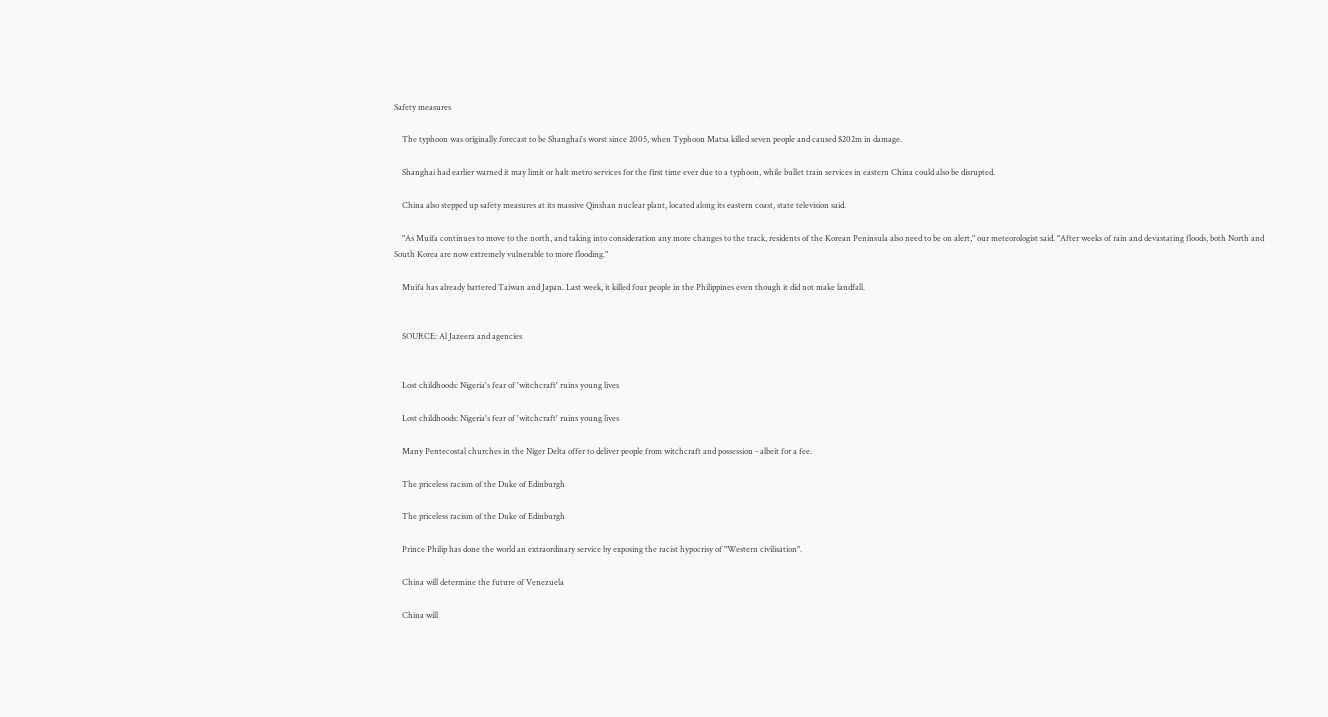Safety measures

    The typhoon was originally forecast to be Shanghai's worst since 2005, when Typhoon Matsa killed seven people and caused $202m in damage.

    Shanghai had earlier warned it may limit or halt metro services for the first time ever due to a typhoon, while bullet train services in eastern China could also be disrupted.

    China also stepped up safety measures at its massive Qinshan nuclear plant, located along its eastern coast, state television said.

    "As Muifa continues to move to the north, and taking into consideration any more changes to the track, residents of the Korean Peninsula also need to be on alert," our meteorologist said. "After weeks of rain and devastating floods, both North and South Korea are now extremely vulnerable to more flooding."

    Muifa has already battered Taiwan and Japan. Last week, it killed four people in the Philippines even though it did not make landfall.


    SOURCE: Al Jazeera and agencies


    Lost childhoods: Nigeria's fear of 'witchcraft' ruins young lives

    Lost childhoods: Nigeria's fear of 'witchcraft' ruins young lives

    Many Pentecostal churches in the Niger Delta offer to deliver people from witchcraft and possession - albeit for a fee.

    The priceless racism of the Duke of Edinburgh

    The priceless racism of the Duke of Edinburgh

    Prince Philip has done the world an extraordinary service by exposing the racist hypocrisy of "Western civilisation".

    China will determine the future of Venezuela

    China will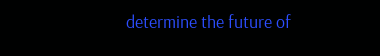determine the future of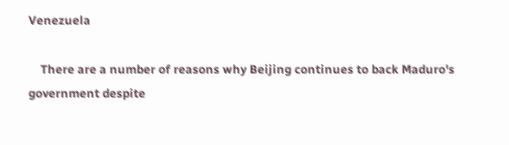Venezuela

    There are a number of reasons why Beijing continues to back Maduro's government despite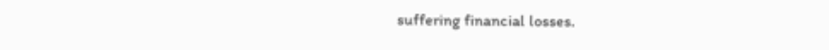suffering financial losses.